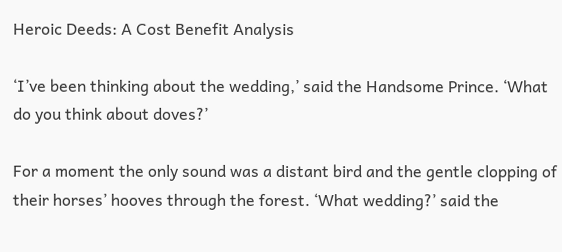Heroic Deeds: A Cost Benefit Analysis

‘I’ve been thinking about the wedding,’ said the Handsome Prince. ‘What do you think about doves?’

For a moment the only sound was a distant bird and the gentle clopping of their horses’ hooves through the forest. ‘What wedding?’ said the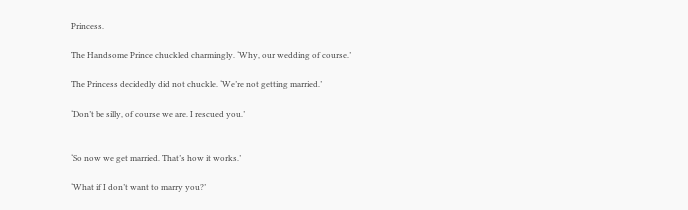Princess.

The Handsome Prince chuckled charmingly. ‘Why, our wedding of course.’

The Princess decidedly did not chuckle. ‘We’re not getting married.’

‘Don’t be silly, of course we are. I rescued you.’


‘So now we get married. That’s how it works.’

‘What if I don’t want to marry you?’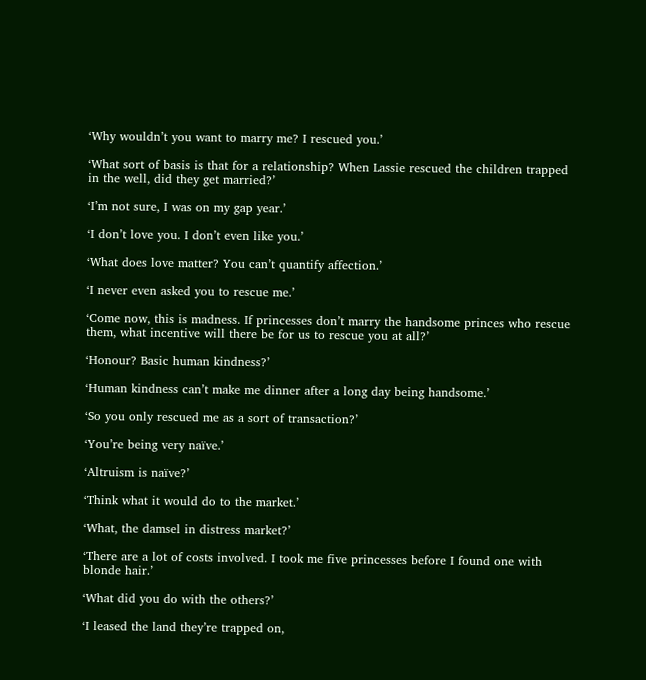‘Why wouldn’t you want to marry me? I rescued you.’

‘What sort of basis is that for a relationship? When Lassie rescued the children trapped in the well, did they get married?’

‘I’m not sure, I was on my gap year.’

‘I don’t love you. I don’t even like you.’

‘What does love matter? You can’t quantify affection.’

‘I never even asked you to rescue me.’

‘Come now, this is madness. If princesses don’t marry the handsome princes who rescue them, what incentive will there be for us to rescue you at all?’

‘Honour? Basic human kindness?’

‘Human kindness can’t make me dinner after a long day being handsome.’

‘So you only rescued me as a sort of transaction?’

‘You’re being very naïve.’

‘Altruism is naïve?’

‘Think what it would do to the market.’

‘What, the damsel in distress market?’

‘There are a lot of costs involved. I took me five princesses before I found one with blonde hair.’

‘What did you do with the others?’

‘I leased the land they’re trapped on,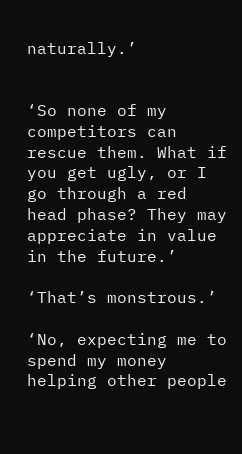naturally.’


‘So none of my competitors can rescue them. What if you get ugly, or I go through a red head phase? They may appreciate in value in the future.’

‘That’s monstrous.’

‘No, expecting me to spend my money helping other people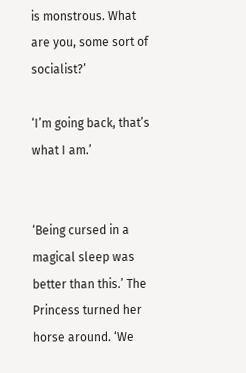is monstrous. What are you, some sort of socialist?’

‘I’m going back, that’s what I am.’


‘Being cursed in a magical sleep was better than this.’ The Princess turned her horse around. ‘We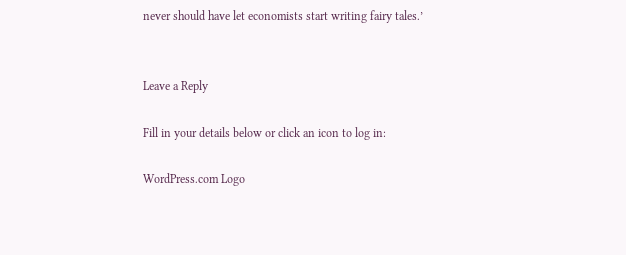never should have let economists start writing fairy tales.’


Leave a Reply

Fill in your details below or click an icon to log in:

WordPress.com Logo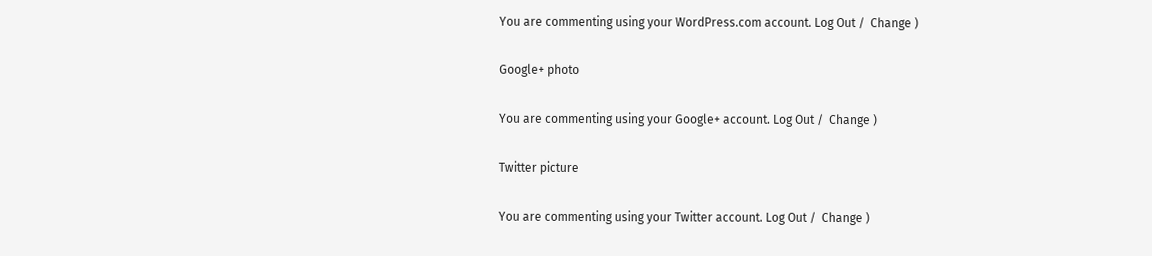You are commenting using your WordPress.com account. Log Out /  Change )

Google+ photo

You are commenting using your Google+ account. Log Out /  Change )

Twitter picture

You are commenting using your Twitter account. Log Out /  Change )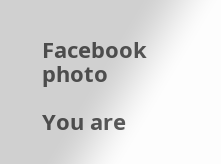Facebook photo

You are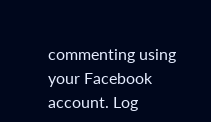commenting using your Facebook account. Log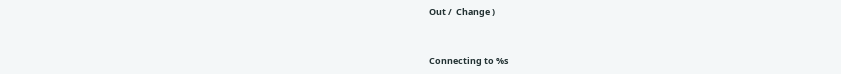Out /  Change )


Connecting to %s